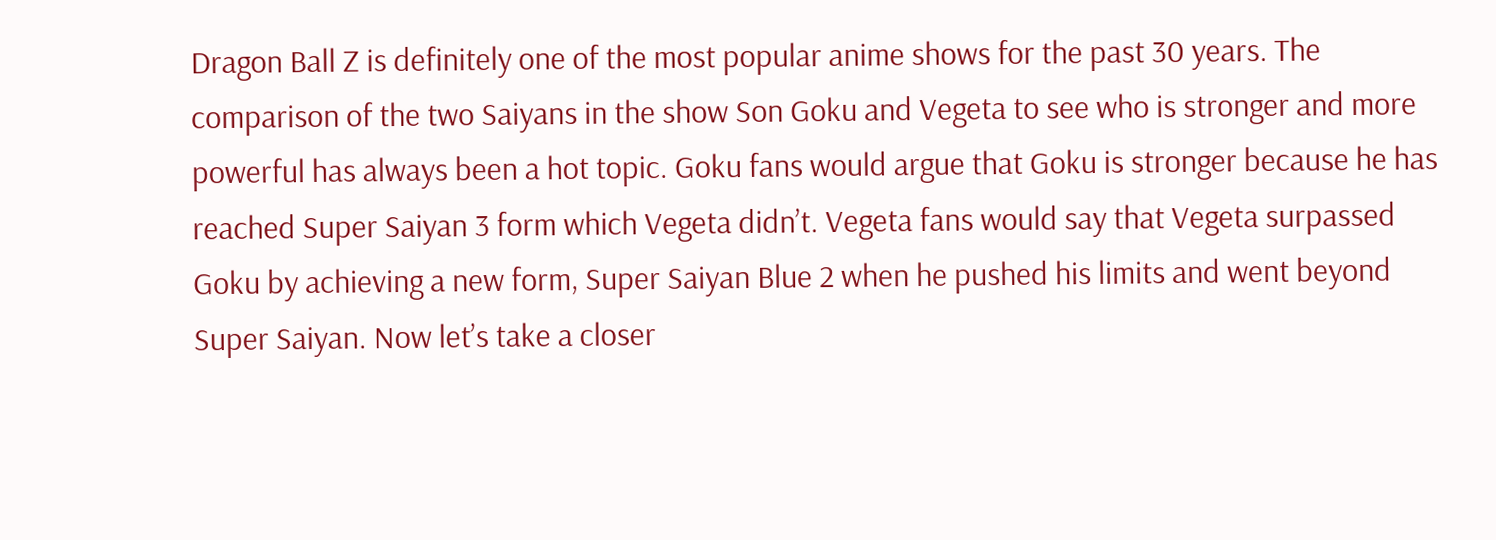Dragon Ball Z is definitely one of the most popular anime shows for the past 30 years. The comparison of the two Saiyans in the show Son Goku and Vegeta to see who is stronger and more powerful has always been a hot topic. Goku fans would argue that Goku is stronger because he has reached Super Saiyan 3 form which Vegeta didn’t. Vegeta fans would say that Vegeta surpassed Goku by achieving a new form, Super Saiyan Blue 2 when he pushed his limits and went beyond Super Saiyan. Now let’s take a closer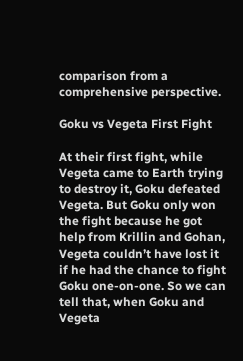comparison from a comprehensive perspective.

Goku vs Vegeta First Fight

At their first fight, while Vegeta came to Earth trying to destroy it, Goku defeated Vegeta. But Goku only won the fight because he got help from Krillin and Gohan, Vegeta couldn’t have lost it if he had the chance to fight Goku one-on-one. So we can tell that, when Goku and Vegeta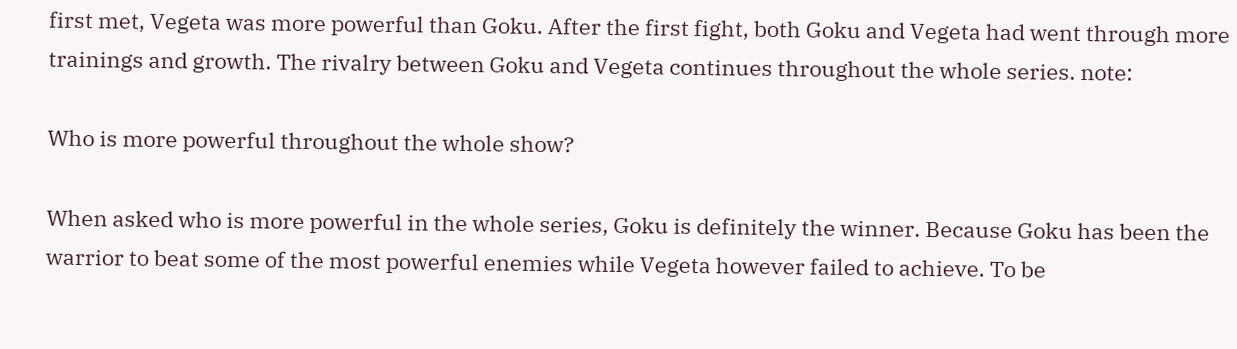first met, Vegeta was more powerful than Goku. After the first fight, both Goku and Vegeta had went through more trainings and growth. The rivalry between Goku and Vegeta continues throughout the whole series. note:

Who is more powerful throughout the whole show?

When asked who is more powerful in the whole series, Goku is definitely the winner. Because Goku has been the warrior to beat some of the most powerful enemies while Vegeta however failed to achieve. To be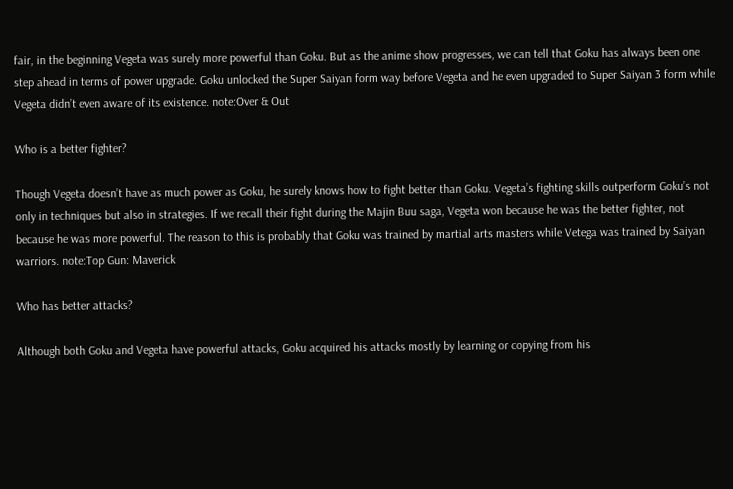fair, in the beginning Vegeta was surely more powerful than Goku. But as the anime show progresses, we can tell that Goku has always been one step ahead in terms of power upgrade. Goku unlocked the Super Saiyan form way before Vegeta and he even upgraded to Super Saiyan 3 form while Vegeta didn’t even aware of its existence. note:Over & Out

Who is a better fighter?

Though Vegeta doesn’t have as much power as Goku, he surely knows how to fight better than Goku. Vegeta’s fighting skills outperform Goku’s not only in techniques but also in strategies. If we recall their fight during the Majin Buu saga, Vegeta won because he was the better fighter, not because he was more powerful. The reason to this is probably that Goku was trained by martial arts masters while Vetega was trained by Saiyan warriors. note:Top Gun: Maverick

Who has better attacks?

Although both Goku and Vegeta have powerful attacks, Goku acquired his attacks mostly by learning or copying from his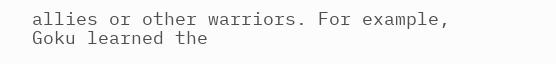allies or other warriors. For example, Goku learned the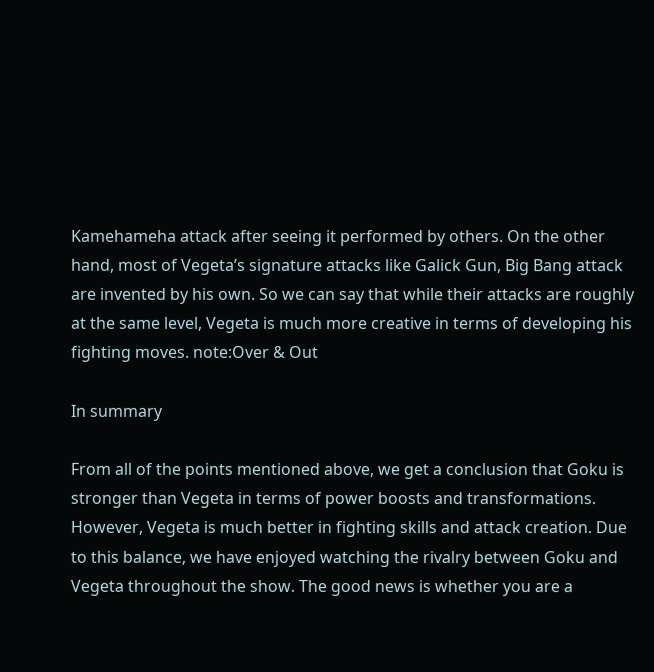Kamehameha attack after seeing it performed by others. On the other hand, most of Vegeta’s signature attacks like Galick Gun, Big Bang attack are invented by his own. So we can say that while their attacks are roughly at the same level, Vegeta is much more creative in terms of developing his fighting moves. note:Over & Out

In summary

From all of the points mentioned above, we get a conclusion that Goku is stronger than Vegeta in terms of power boosts and transformations. However, Vegeta is much better in fighting skills and attack creation. Due to this balance, we have enjoyed watching the rivalry between Goku and Vegeta throughout the show. The good news is whether you are a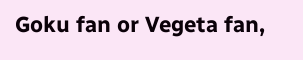Goku fan or Vegeta fan,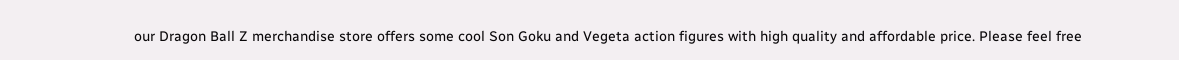our Dragon Ball Z merchandise store offers some cool Son Goku and Vegeta action figures with high quality and affordable price. Please feel free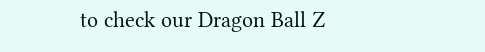to check our Dragon Ball Z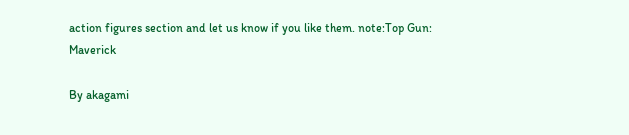action figures section and let us know if you like them. note:Top Gun: Maverick

By akagami